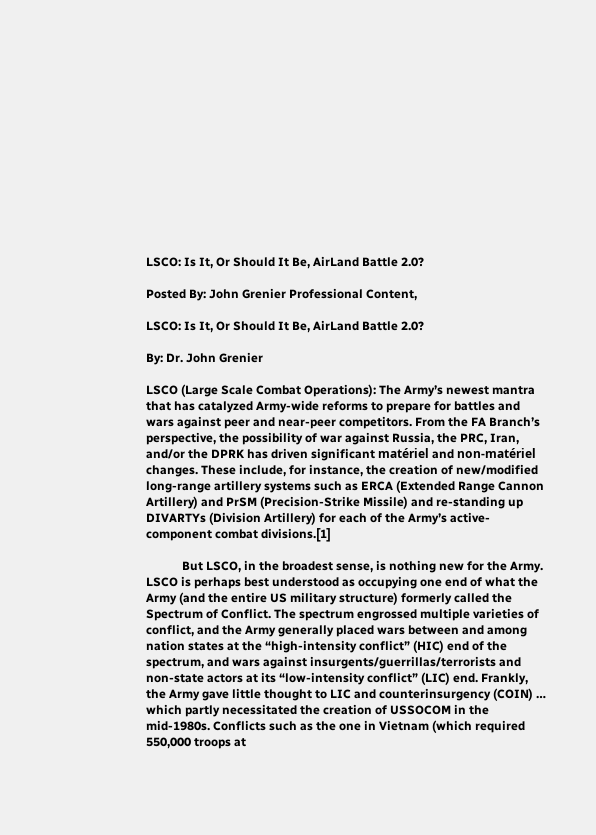LSCO: Is It, Or Should It Be, AirLand Battle 2.0?

Posted By: John Grenier Professional Content,

LSCO: Is It, Or Should It Be, AirLand Battle 2.0?

By: Dr. John Grenier

LSCO (Large Scale Combat Operations): The Army’s newest mantra that has catalyzed Army-wide reforms to prepare for battles and wars against peer and near-peer competitors. From the FA Branch’s perspective, the possibility of war against Russia, the PRC, Iran, and/or the DPRK has driven significant matériel and non-matériel changes. These include, for instance, the creation of new/modified long-range artillery systems such as ERCA (Extended Range Cannon Artillery) and PrSM (Precision-Strike Missile) and re-standing up DIVARTYs (Division Artillery) for each of the Army’s active-component combat divisions.[1]

            But LSCO, in the broadest sense, is nothing new for the Army. LSCO is perhaps best understood as occupying one end of what the Army (and the entire US military structure) formerly called the Spectrum of Conflict. The spectrum engrossed multiple varieties of conflict, and the Army generally placed wars between and among nation states at the “high-intensity conflict” (HIC) end of the spectrum, and wars against insurgents/guerrillas/terrorists and non-state actors at its “low-intensity conflict” (LIC) end. Frankly, the Army gave little thought to LIC and counterinsurgency (COIN) … which partly necessitated the creation of USSOCOM in the mid-1980s. Conflicts such as the one in Vietnam (which required 550,000 troops at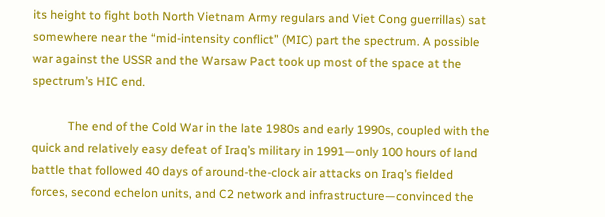its height to fight both North Vietnam Army regulars and Viet Cong guerrillas) sat somewhere near the “mid-intensity conflict” (MIC) part the spectrum. A possible war against the USSR and the Warsaw Pact took up most of the space at the spectrum’s HIC end.

            The end of the Cold War in the late 1980s and early 1990s, coupled with the quick and relatively easy defeat of Iraq’s military in 1991—only 100 hours of land battle that followed 40 days of around-the-clock air attacks on Iraq’s fielded forces, second echelon units, and C2 network and infrastructure—convinced the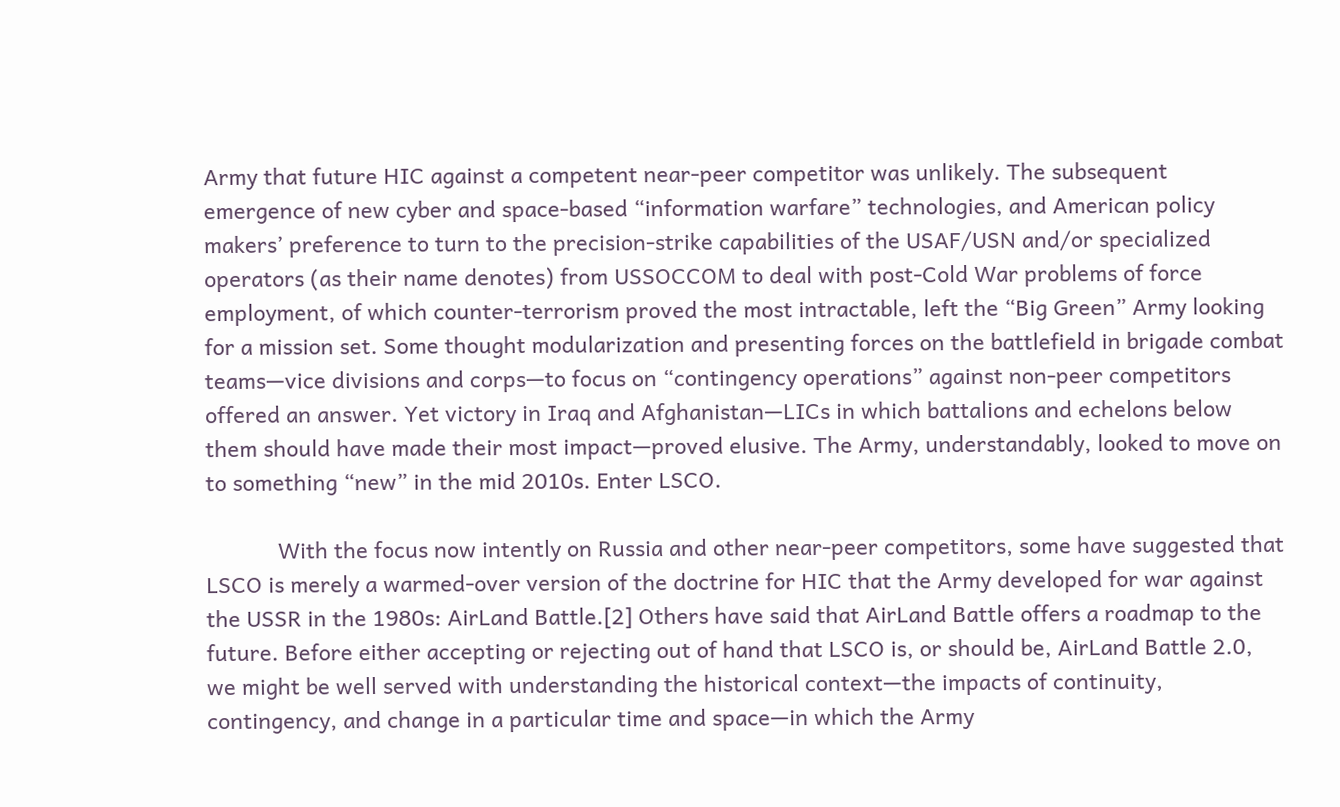Army that future HIC against a competent near-peer competitor was unlikely. The subsequent emergence of new cyber and space-based “information warfare” technologies, and American policy makers’ preference to turn to the precision-strike capabilities of the USAF/USN and/or specialized operators (as their name denotes) from USSOCCOM to deal with post-Cold War problems of force employment, of which counter-terrorism proved the most intractable, left the “Big Green” Army looking for a mission set. Some thought modularization and presenting forces on the battlefield in brigade combat teams—vice divisions and corps—to focus on “contingency operations” against non-peer competitors offered an answer. Yet victory in Iraq and Afghanistan—LICs in which battalions and echelons below them should have made their most impact—proved elusive. The Army, understandably, looked to move on to something “new” in the mid 2010s. Enter LSCO.

            With the focus now intently on Russia and other near-peer competitors, some have suggested that LSCO is merely a warmed-over version of the doctrine for HIC that the Army developed for war against the USSR in the 1980s: AirLand Battle.[2] Others have said that AirLand Battle offers a roadmap to the future. Before either accepting or rejecting out of hand that LSCO is, or should be, AirLand Battle 2.0, we might be well served with understanding the historical context—the impacts of continuity, contingency, and change in a particular time and space—in which the Army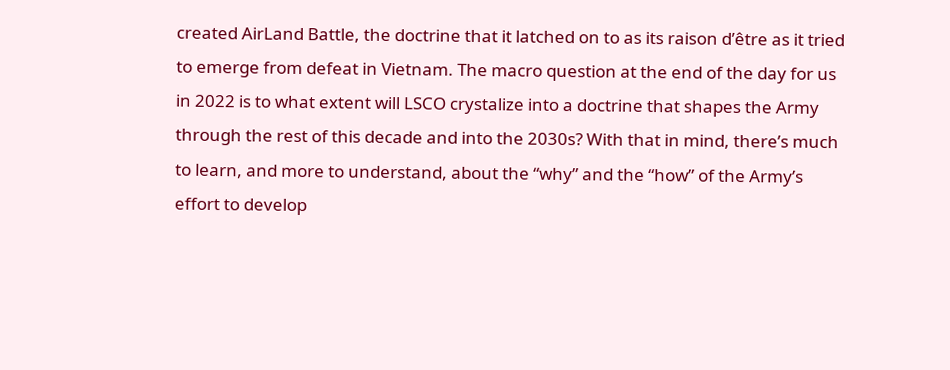created AirLand Battle, the doctrine that it latched on to as its raison d’être as it tried to emerge from defeat in Vietnam. The macro question at the end of the day for us in 2022 is to what extent will LSCO crystalize into a doctrine that shapes the Army through the rest of this decade and into the 2030s? With that in mind, there’s much to learn, and more to understand, about the “why” and the “how” of the Army’s effort to develop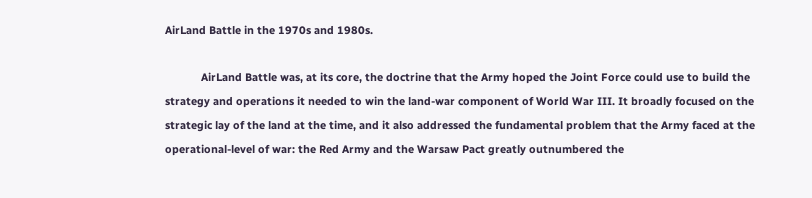AirLand Battle in the 1970s and 1980s.

            AirLand Battle was, at its core, the doctrine that the Army hoped the Joint Force could use to build the strategy and operations it needed to win the land-war component of World War III. It broadly focused on the strategic lay of the land at the time, and it also addressed the fundamental problem that the Army faced at the operational-level of war: the Red Army and the Warsaw Pact greatly outnumbered the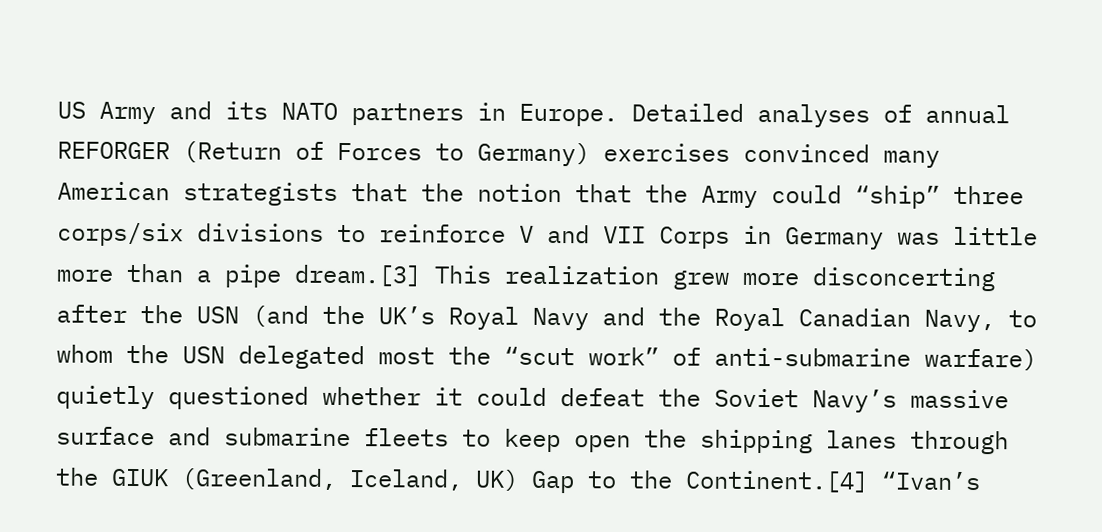US Army and its NATO partners in Europe. Detailed analyses of annual REFORGER (Return of Forces to Germany) exercises convinced many American strategists that the notion that the Army could “ship” three corps/six divisions to reinforce V and VII Corps in Germany was little more than a pipe dream.[3] This realization grew more disconcerting after the USN (and the UK’s Royal Navy and the Royal Canadian Navy, to whom the USN delegated most the “scut work” of anti-submarine warfare) quietly questioned whether it could defeat the Soviet Navy’s massive surface and submarine fleets to keep open the shipping lanes through the GIUK (Greenland, Iceland, UK) Gap to the Continent.[4] “Ivan’s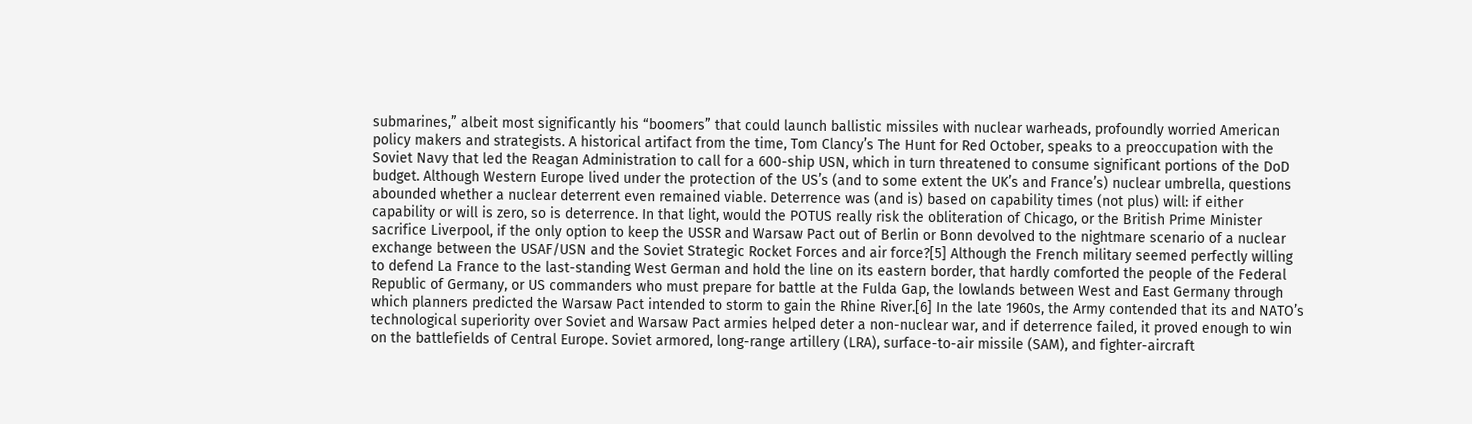submarines,” albeit most significantly his “boomers” that could launch ballistic missiles with nuclear warheads, profoundly worried American policy makers and strategists. A historical artifact from the time, Tom Clancy’s The Hunt for Red October, speaks to a preoccupation with the Soviet Navy that led the Reagan Administration to call for a 600-ship USN, which in turn threatened to consume significant portions of the DoD budget. Although Western Europe lived under the protection of the US’s (and to some extent the UK’s and France’s) nuclear umbrella, questions abounded whether a nuclear deterrent even remained viable. Deterrence was (and is) based on capability times (not plus) will: if either capability or will is zero, so is deterrence. In that light, would the POTUS really risk the obliteration of Chicago, or the British Prime Minister sacrifice Liverpool, if the only option to keep the USSR and Warsaw Pact out of Berlin or Bonn devolved to the nightmare scenario of a nuclear exchange between the USAF/USN and the Soviet Strategic Rocket Forces and air force?[5] Although the French military seemed perfectly willing to defend La France to the last-standing West German and hold the line on its eastern border, that hardly comforted the people of the Federal Republic of Germany, or US commanders who must prepare for battle at the Fulda Gap, the lowlands between West and East Germany through which planners predicted the Warsaw Pact intended to storm to gain the Rhine River.[6] In the late 1960s, the Army contended that its and NATO’s technological superiority over Soviet and Warsaw Pact armies helped deter a non-nuclear war, and if deterrence failed, it proved enough to win on the battlefields of Central Europe. Soviet armored, long-range artillery (LRA), surface-to-air missile (SAM), and fighter-aircraft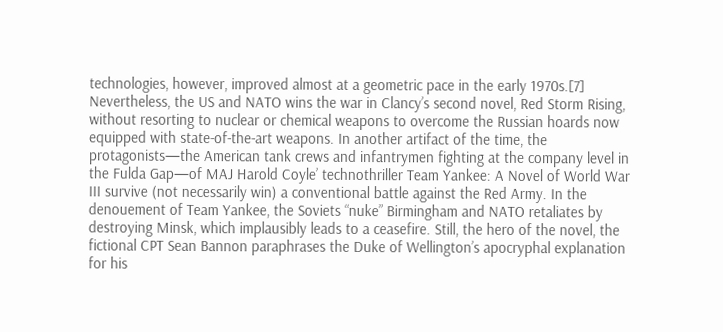technologies, however, improved almost at a geometric pace in the early 1970s.[7] Nevertheless, the US and NATO wins the war in Clancy’s second novel, Red Storm Rising, without resorting to nuclear or chemical weapons to overcome the Russian hoards now equipped with state-of-the-art weapons. In another artifact of the time, the protagonists—the American tank crews and infantrymen fighting at the company level in the Fulda Gap—of MAJ Harold Coyle’ technothriller Team Yankee: A Novel of World War III survive (not necessarily win) a conventional battle against the Red Army. In the denouement of Team Yankee, the Soviets “nuke” Birmingham and NATO retaliates by destroying Minsk, which implausibly leads to a ceasefire. Still, the hero of the novel, the fictional CPT Sean Bannon paraphrases the Duke of Wellington’s apocryphal explanation for his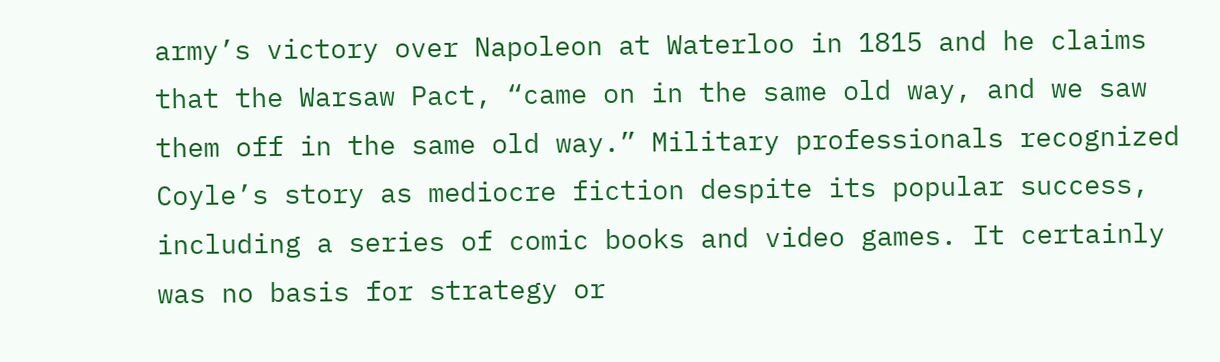army’s victory over Napoleon at Waterloo in 1815 and he claims that the Warsaw Pact, “came on in the same old way, and we saw them off in the same old way.” Military professionals recognized Coyle’s story as mediocre fiction despite its popular success, including a series of comic books and video games. It certainly was no basis for strategy or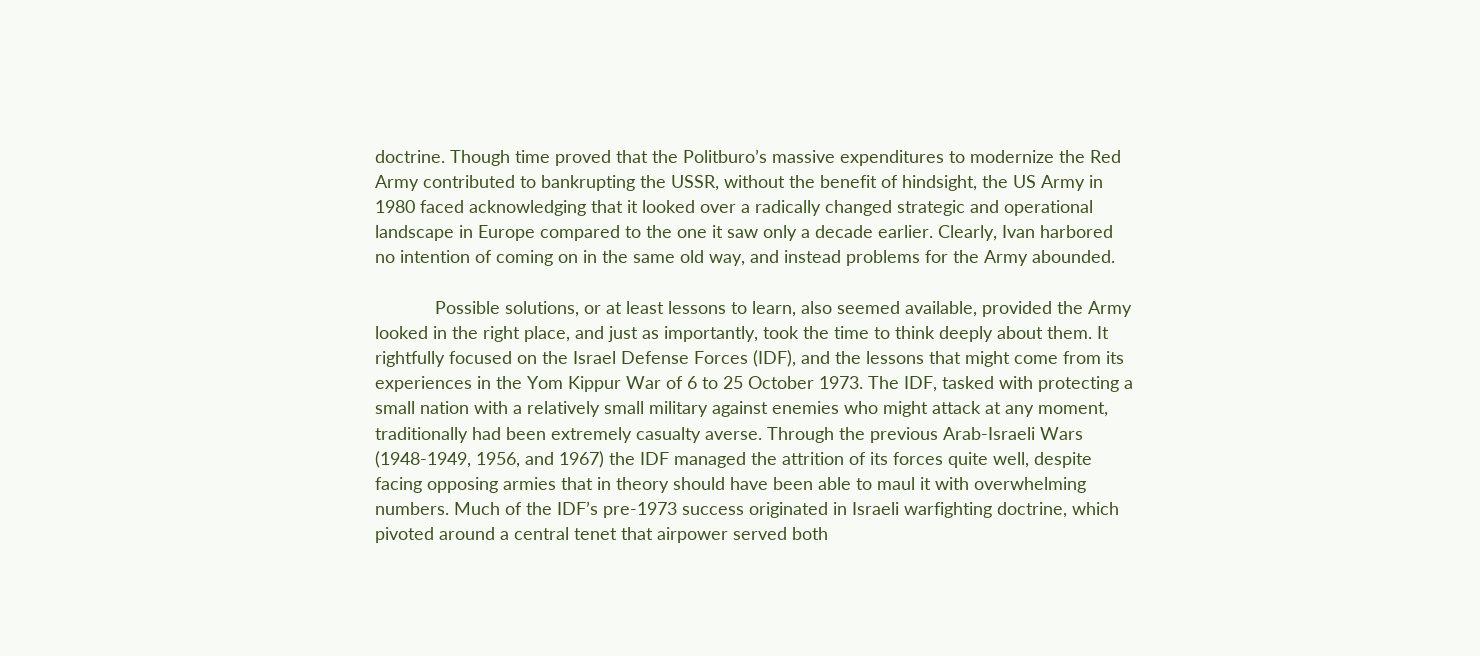doctrine. Though time proved that the Politburo’s massive expenditures to modernize the Red Army contributed to bankrupting the USSR, without the benefit of hindsight, the US Army in 1980 faced acknowledging that it looked over a radically changed strategic and operational landscape in Europe compared to the one it saw only a decade earlier. Clearly, Ivan harbored no intention of coming on in the same old way, and instead problems for the Army abounded.

            Possible solutions, or at least lessons to learn, also seemed available, provided the Army looked in the right place, and just as importantly, took the time to think deeply about them. It rightfully focused on the Israel Defense Forces (IDF), and the lessons that might come from its experiences in the Yom Kippur War of 6 to 25 October 1973. The IDF, tasked with protecting a small nation with a relatively small military against enemies who might attack at any moment, traditionally had been extremely casualty averse. Through the previous Arab-Israeli Wars (1948-1949, 1956, and 1967) the IDF managed the attrition of its forces quite well, despite facing opposing armies that in theory should have been able to maul it with overwhelming numbers. Much of the IDF’s pre-1973 success originated in Israeli warfighting doctrine, which pivoted around a central tenet that airpower served both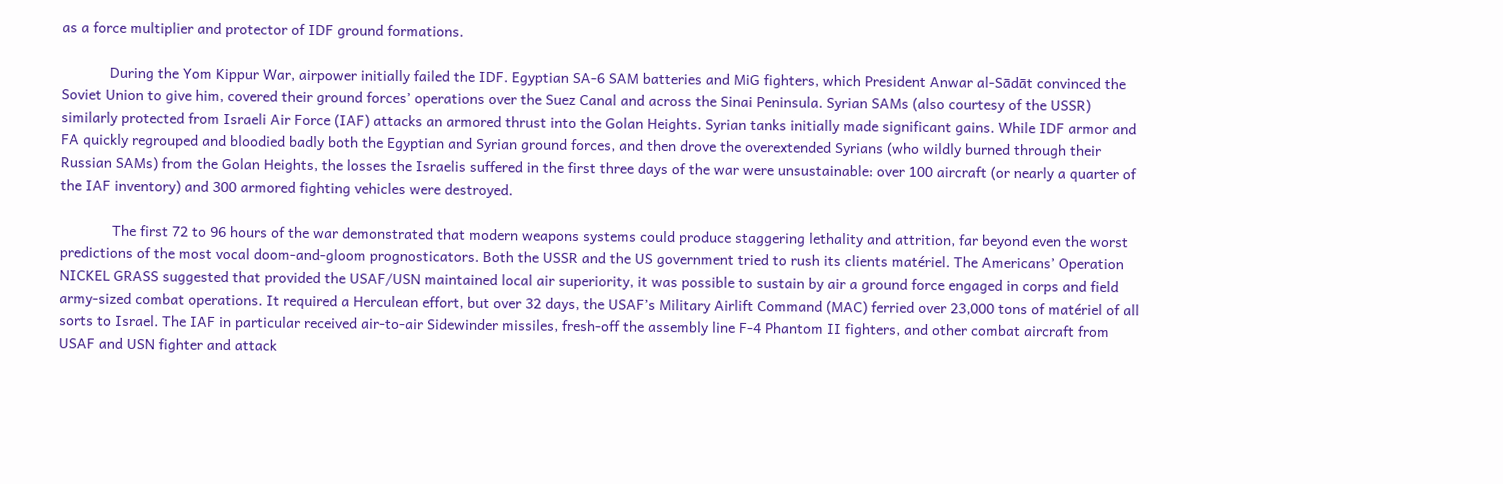as a force multiplier and protector of IDF ground formations.

            During the Yom Kippur War, airpower initially failed the IDF. Egyptian SA-6 SAM batteries and MiG fighters, which President Anwar al-Sādāt convinced the Soviet Union to give him, covered their ground forces’ operations over the Suez Canal and across the Sinai Peninsula. Syrian SAMs (also courtesy of the USSR) similarly protected from Israeli Air Force (IAF) attacks an armored thrust into the Golan Heights. Syrian tanks initially made significant gains. While IDF armor and FA quickly regrouped and bloodied badly both the Egyptian and Syrian ground forces, and then drove the overextended Syrians (who wildly burned through their Russian SAMs) from the Golan Heights, the losses the Israelis suffered in the first three days of the war were unsustainable: over 100 aircraft (or nearly a quarter of the IAF inventory) and 300 armored fighting vehicles were destroyed.

             The first 72 to 96 hours of the war demonstrated that modern weapons systems could produce staggering lethality and attrition, far beyond even the worst predictions of the most vocal doom-and-gloom prognosticators. Both the USSR and the US government tried to rush its clients matériel. The Americans’ Operation NICKEL GRASS suggested that provided the USAF/USN maintained local air superiority, it was possible to sustain by air a ground force engaged in corps and field army-sized combat operations. It required a Herculean effort, but over 32 days, the USAF’s Military Airlift Command (MAC) ferried over 23,000 tons of matériel of all sorts to Israel. The IAF in particular received air-to-air Sidewinder missiles, fresh-off the assembly line F-4 Phantom II fighters, and other combat aircraft from USAF and USN fighter and attack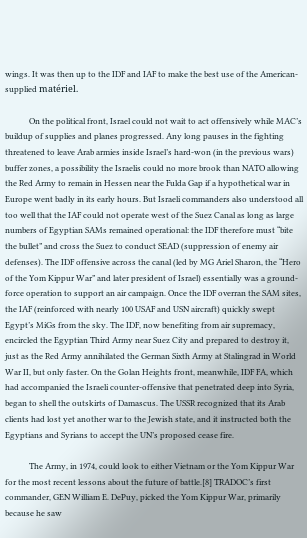wings. It was then up to the IDF and IAF to make the best use of the American-supplied matériel.

            On the political front, Israel could not wait to act offensively while MAC’s buildup of supplies and planes progressed. Any long pauses in the fighting threatened to leave Arab armies inside Israel’s hard-won (in the previous wars) buffer zones, a possibility the Israelis could no more brook than NATO allowing the Red Army to remain in Hessen near the Fulda Gap if a hypothetical war in Europe went badly in its early hours. But Israeli commanders also understood all too well that the IAF could not operate west of the Suez Canal as long as large numbers of Egyptian SAMs remained operational: the IDF therefore must “bite the bullet” and cross the Suez to conduct SEAD (suppression of enemy air defenses). The IDF offensive across the canal (led by MG Ariel Sharon, the “Hero of the Yom Kippur War” and later president of Israel) essentially was a ground-force operation to support an air campaign. Once the IDF overran the SAM sites, the IAF (reinforced with nearly 100 USAF and USN aircraft) quickly swept Egypt’s MiGs from the sky. The IDF, now benefiting from air supremacy, encircled the Egyptian Third Army near Suez City and prepared to destroy it, just as the Red Army annihilated the German Sixth Army at Stalingrad in World War II, but only faster. On the Golan Heights front, meanwhile, IDF FA, which had accompanied the Israeli counter-offensive that penetrated deep into Syria, began to shell the outskirts of Damascus. The USSR recognized that its Arab clients had lost yet another war to the Jewish state, and it instructed both the Egyptians and Syrians to accept the UN’s proposed cease fire.

            The Army, in 1974, could look to either Vietnam or the Yom Kippur War for the most recent lessons about the future of battle.[8] TRADOC’s first commander, GEN William E. DePuy, picked the Yom Kippur War, primarily because he saw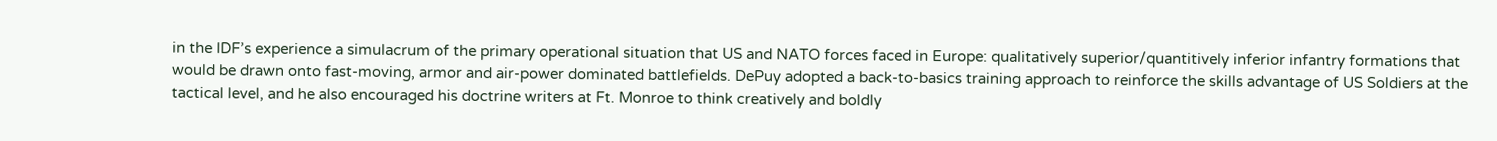in the IDF’s experience a simulacrum of the primary operational situation that US and NATO forces faced in Europe: qualitatively superior/quantitively inferior infantry formations that would be drawn onto fast-moving, armor and air-power dominated battlefields. DePuy adopted a back-to-basics training approach to reinforce the skills advantage of US Soldiers at the tactical level, and he also encouraged his doctrine writers at Ft. Monroe to think creatively and boldly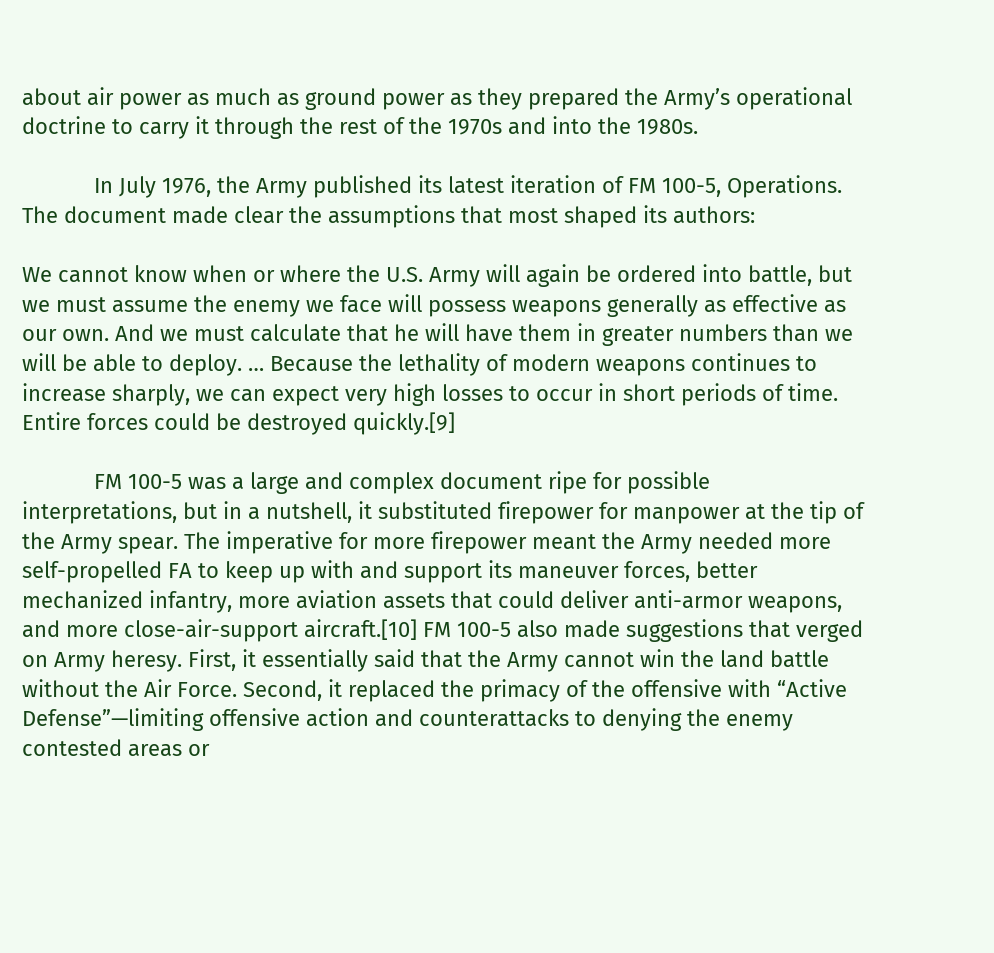about air power as much as ground power as they prepared the Army’s operational doctrine to carry it through the rest of the 1970s and into the 1980s.

            In July 1976, the Army published its latest iteration of FM 100-5, Operations. The document made clear the assumptions that most shaped its authors:

We cannot know when or where the U.S. Army will again be ordered into battle, but we must assume the enemy we face will possess weapons generally as effective as our own. And we must calculate that he will have them in greater numbers than we will be able to deploy. … Because the lethality of modern weapons continues to increase sharply, we can expect very high losses to occur in short periods of time. Entire forces could be destroyed quickly.[9]

            FM 100-5 was a large and complex document ripe for possible interpretations, but in a nutshell, it substituted firepower for manpower at the tip of the Army spear. The imperative for more firepower meant the Army needed more self-propelled FA to keep up with and support its maneuver forces, better mechanized infantry, more aviation assets that could deliver anti-armor weapons, and more close-air-support aircraft.[10] FM 100-5 also made suggestions that verged on Army heresy. First, it essentially said that the Army cannot win the land battle without the Air Force. Second, it replaced the primacy of the offensive with “Active Defense”—limiting offensive action and counterattacks to denying the enemy contested areas or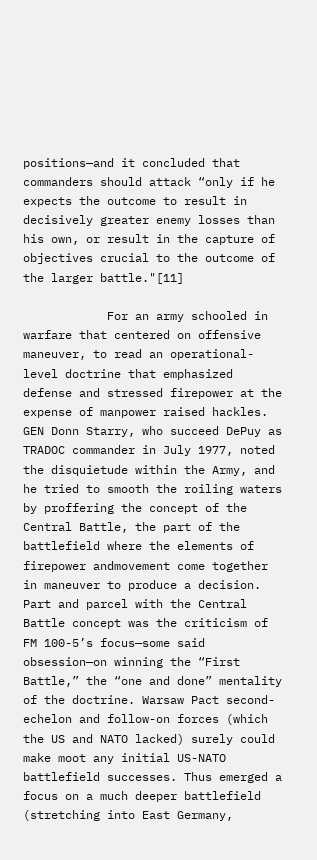positions—and it concluded that commanders should attack “only if he expects the outcome to result in decisively greater enemy losses than his own, or result in the capture of objectives crucial to the outcome of the larger battle."[11]

            For an army schooled in warfare that centered on offensive maneuver, to read an operational-level doctrine that emphasized defense and stressed firepower at the expense of manpower raised hackles. GEN Donn Starry, who succeed DePuy as TRADOC commander in July 1977, noted the disquietude within the Army, and he tried to smooth the roiling waters by proffering the concept of the Central Battle, the part of the battlefield where the elements of firepower andmovement come together in maneuver to produce a decision. Part and parcel with the Central Battle concept was the criticism of FM 100-5’s focus—some said obsession—on winning the “First Battle,” the “one and done” mentality of the doctrine. Warsaw Pact second-echelon and follow-on forces (which the US and NATO lacked) surely could make moot any initial US-NATO battlefield successes. Thus emerged a focus on a much deeper battlefield (stretching into East Germany,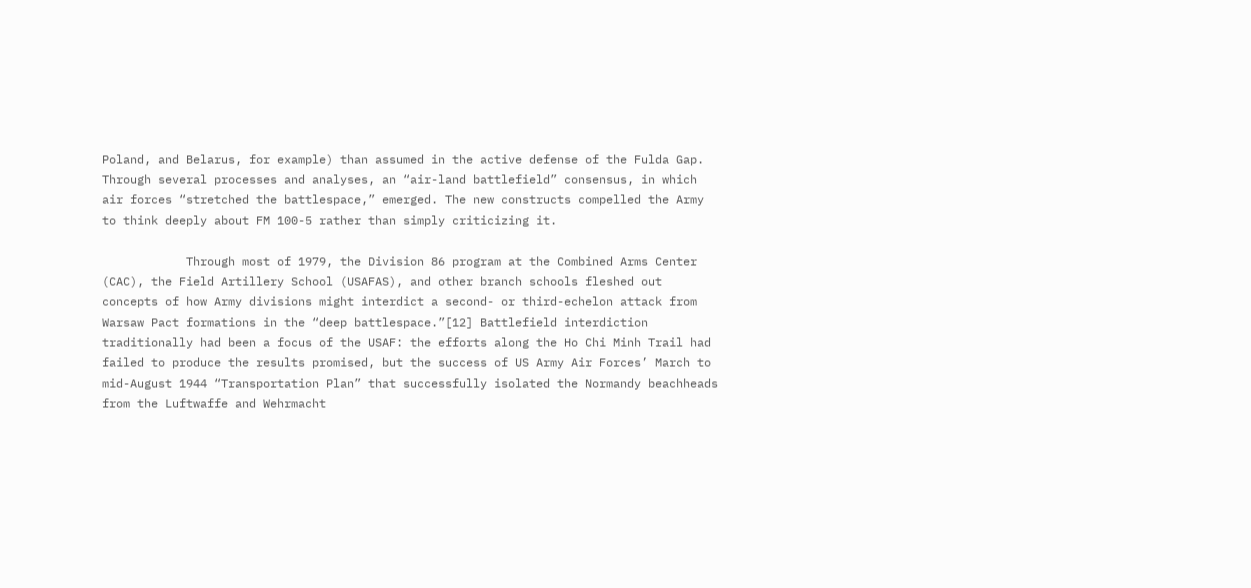Poland, and Belarus, for example) than assumed in the active defense of the Fulda Gap. Through several processes and analyses, an “air-land battlefield” consensus, in which air forces “stretched the battlespace,” emerged. The new constructs compelled the Army to think deeply about FM 100-5 rather than simply criticizing it.

            Through most of 1979, the Division 86 program at the Combined Arms Center (CAC), the Field Artillery School (USAFAS), and other branch schools fleshed out concepts of how Army divisions might interdict a second- or third-echelon attack from Warsaw Pact formations in the “deep battlespace.”[12] Battlefield interdiction traditionally had been a focus of the USAF: the efforts along the Ho Chi Minh Trail had failed to produce the results promised, but the success of US Army Air Forces’ March to mid-August 1944 “Transportation Plan” that successfully isolated the Normandy beachheads from the Luftwaffe and Wehrmacht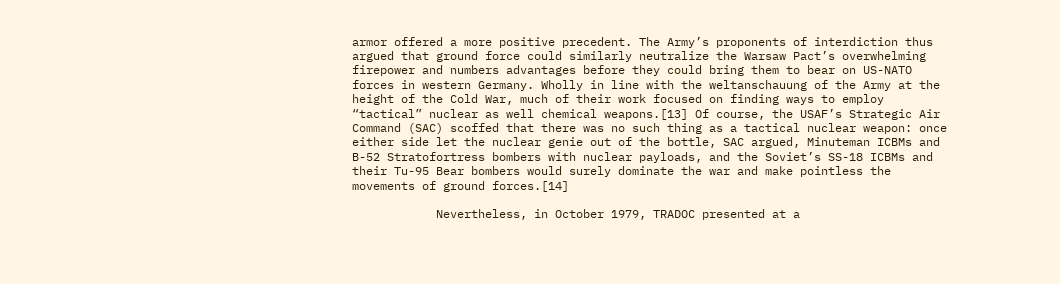armor offered a more positive precedent. The Army’s proponents of interdiction thus argued that ground force could similarly neutralize the Warsaw Pact’s overwhelming firepower and numbers advantages before they could bring them to bear on US-NATO forces in western Germany. Wholly in line with the weltanschauung of the Army at the height of the Cold War, much of their work focused on finding ways to employ “tactical” nuclear as well chemical weapons.[13] Of course, the USAF’s Strategic Air Command (SAC) scoffed that there was no such thing as a tactical nuclear weapon: once either side let the nuclear genie out of the bottle, SAC argued, Minuteman ICBMs and B-52 Stratofortress bombers with nuclear payloads, and the Soviet’s SS-18 ICBMs and their Tu-95 Bear bombers would surely dominate the war and make pointless the movements of ground forces.[14]

            Nevertheless, in October 1979, TRADOC presented at a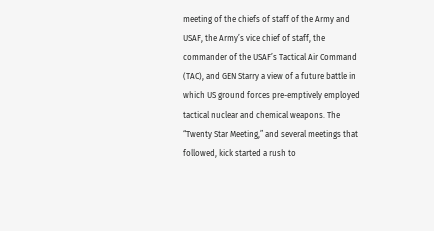meeting of the chiefs of staff of the Army and USAF, the Army’s vice chief of staff, the commander of the USAF’s Tactical Air Command (TAC), and GEN Starry a view of a future battle in which US ground forces pre-emptively employed tactical nuclear and chemical weapons. The “Twenty Star Meeting,” and several meetings that followed, kick started a rush to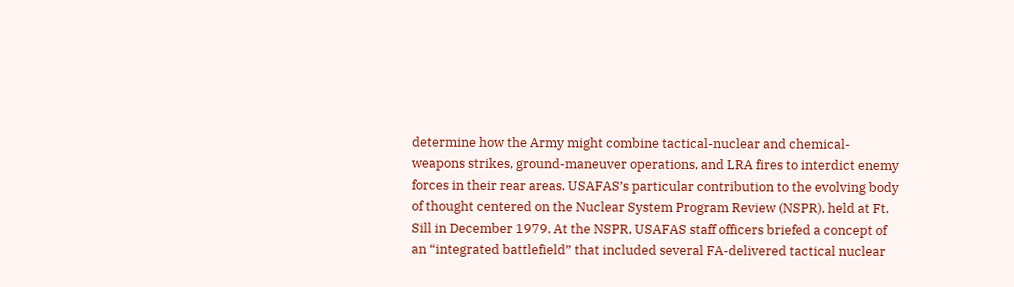determine how the Army might combine tactical-nuclear and chemical-weapons strikes, ground-maneuver operations, and LRA fires to interdict enemy forces in their rear areas. USAFAS’s particular contribution to the evolving body of thought centered on the Nuclear System Program Review (NSPR), held at Ft. Sill in December 1979. At the NSPR, USAFAS staff officers briefed a concept of an “integrated battlefield” that included several FA-delivered tactical nuclear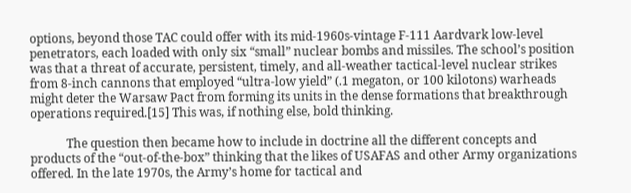options, beyond those TAC could offer with its mid-1960s-vintage F-111 Aardvark low-level penetrators, each loaded with only six “small” nuclear bombs and missiles. The school’s position was that a threat of accurate, persistent, timely, and all-weather tactical-level nuclear strikes from 8-inch cannons that employed “ultra-low yield” (.1 megaton, or 100 kilotons) warheads might deter the Warsaw Pact from forming its units in the dense formations that breakthrough operations required.[15] This was, if nothing else, bold thinking.

            The question then became how to include in doctrine all the different concepts and products of the “out-of-the-box” thinking that the likes of USAFAS and other Army organizations offered. In the late 1970s, the Army’s home for tactical and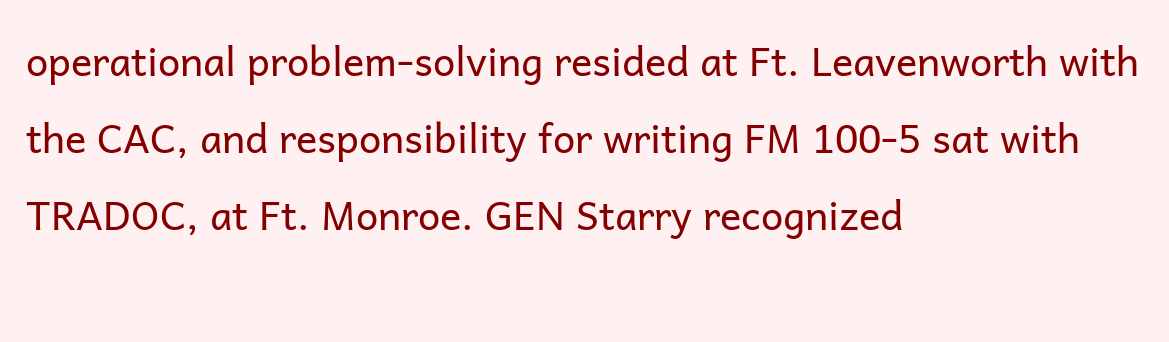operational problem-solving resided at Ft. Leavenworth with the CAC, and responsibility for writing FM 100-5 sat with TRADOC, at Ft. Monroe. GEN Starry recognized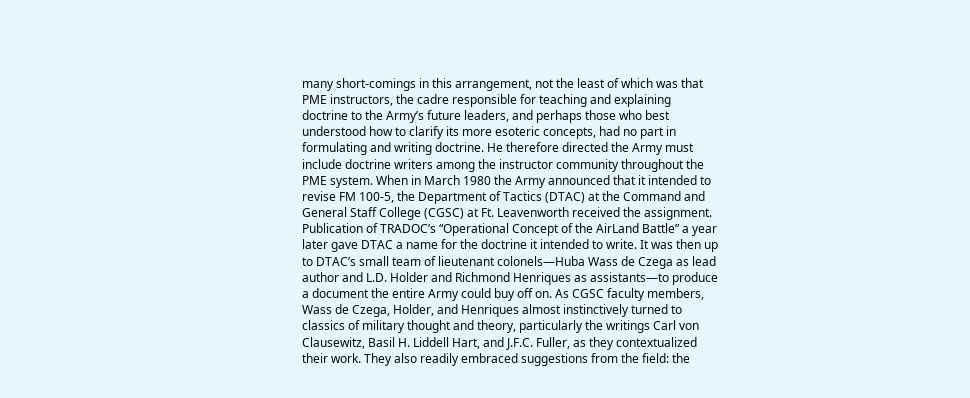many short-comings in this arrangement, not the least of which was that PME instructors, the cadre responsible for teaching and explaining doctrine to the Army’s future leaders, and perhaps those who best understood how to clarify its more esoteric concepts, had no part in formulating and writing doctrine. He therefore directed the Army must include doctrine writers among the instructor community throughout the PME system. When in March 1980 the Army announced that it intended to revise FM 100-5, the Department of Tactics (DTAC) at the Command and General Staff College (CGSC) at Ft. Leavenworth received the assignment. Publication of TRADOC’s “Operational Concept of the AirLand Battle” a year later gave DTAC a name for the doctrine it intended to write. It was then up to DTAC’s small team of lieutenant colonels—Huba Wass de Czega as lead author and L.D. Holder and Richmond Henriques as assistants—to produce a document the entire Army could buy off on. As CGSC faculty members, Wass de Czega, Holder, and Henriques almost instinctively turned to classics of military thought and theory, particularly the writings Carl von Clausewitz, Basil H. Liddell Hart, and J.F.C. Fuller, as they contextualized their work. They also readily embraced suggestions from the field: the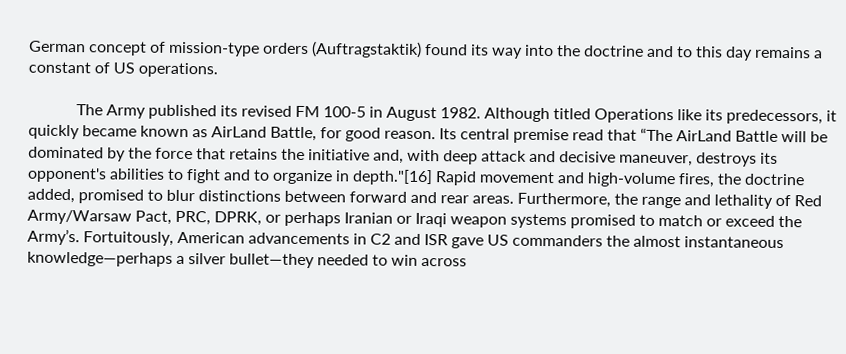German concept of mission-type orders (Auftragstaktik) found its way into the doctrine and to this day remains a constant of US operations.

            The Army published its revised FM 100-5 in August 1982. Although titled Operations like its predecessors, it quickly became known as AirLand Battle, for good reason. Its central premise read that “The AirLand Battle will be dominated by the force that retains the initiative and, with deep attack and decisive maneuver, destroys its opponent's abilities to fight and to organize in depth."[16] Rapid movement and high-volume fires, the doctrine added, promised to blur distinctions between forward and rear areas. Furthermore, the range and lethality of Red Army/Warsaw Pact, PRC, DPRK, or perhaps Iranian or Iraqi weapon systems promised to match or exceed the Army’s. Fortuitously, American advancements in C2 and ISR gave US commanders the almost instantaneous knowledge—perhaps a silver bullet—they needed to win across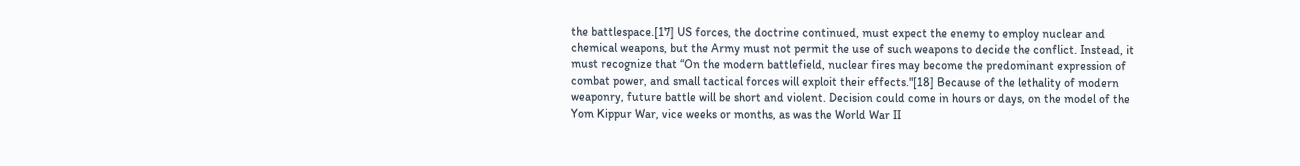the battlespace.[17] US forces, the doctrine continued, must expect the enemy to employ nuclear and chemical weapons, but the Army must not permit the use of such weapons to decide the conflict. Instead, it must recognize that “On the modern battlefield, nuclear fires may become the predominant expression of combat power, and small tactical forces will exploit their effects."[18] Because of the lethality of modern weaponry, future battle will be short and violent. Decision could come in hours or days, on the model of the Yom Kippur War, vice weeks or months, as was the World War II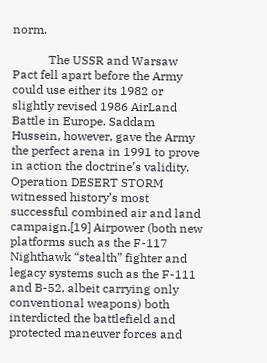norm.

            The USSR and Warsaw Pact fell apart before the Army could use either its 1982 or slightly revised 1986 AirLand Battle in Europe. Saddam Hussein, however, gave the Army the perfect arena in 1991 to prove in action the doctrine’s validity. Operation DESERT STORM witnessed history’s most successful combined air and land campaign.[19] Airpower (both new platforms such as the F-117 Nighthawk “stealth” fighter and legacy systems such as the F-111 and B-52, albeit carrying only conventional weapons) both interdicted the battlefield and protected maneuver forces and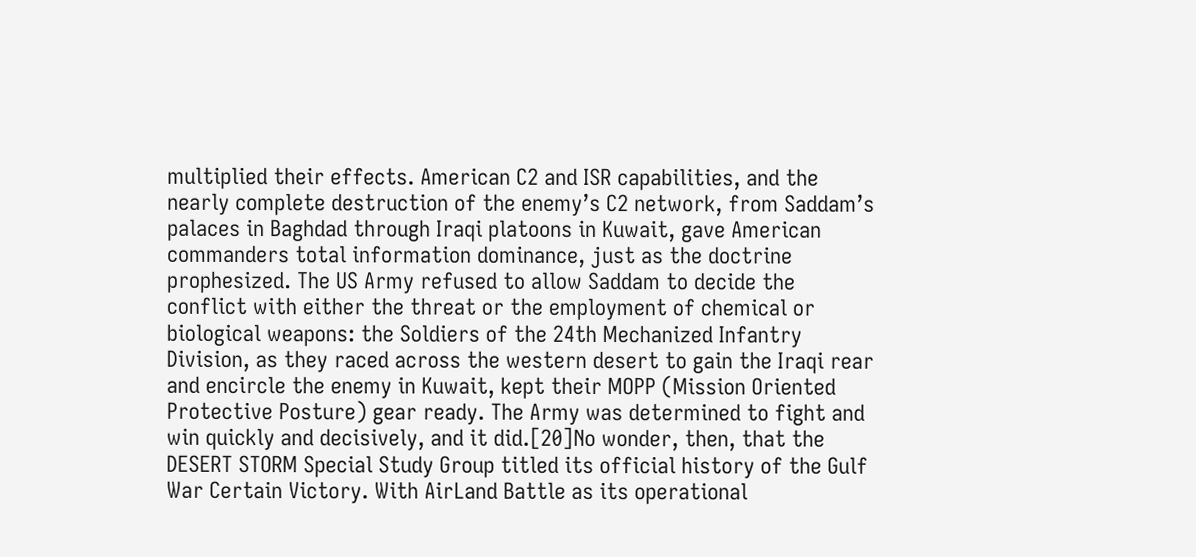multiplied their effects. American C2 and ISR capabilities, and the nearly complete destruction of the enemy’s C2 network, from Saddam’s palaces in Baghdad through Iraqi platoons in Kuwait, gave American commanders total information dominance, just as the doctrine prophesized. The US Army refused to allow Saddam to decide the conflict with either the threat or the employment of chemical or biological weapons: the Soldiers of the 24th Mechanized Infantry Division, as they raced across the western desert to gain the Iraqi rear and encircle the enemy in Kuwait, kept their MOPP (Mission Oriented Protective Posture) gear ready. The Army was determined to fight and win quickly and decisively, and it did.[20]No wonder, then, that the DESERT STORM Special Study Group titled its official history of the Gulf War Certain Victory. With AirLand Battle as its operational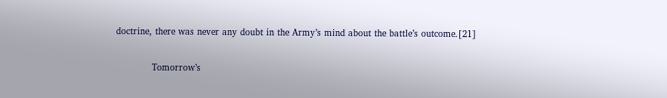doctrine, there was never any doubt in the Army’s mind about the battle’s outcome.[21]

            Tomorrow’s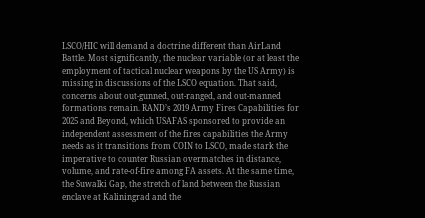LSCO/HIC will demand a doctrine different than AirLand Battle. Most significantly, the nuclear variable (or at least the employment of tactical nuclear weapons by the US Army) is missing in discussions of the LSCO equation. That said, concerns about out-gunned, out-ranged, and out-manned formations remain. RAND’s 2019 Army Fires Capabilities for 2025 and Beyond, which USAFAS sponsored to provide an independent assessment of the fires capabilities the Army needs as it transitions from COIN to LSCO, made stark the imperative to counter Russian overmatches in distance, volume, and rate-of-fire among FA assets. At the same time, the Suwalki Gap, the stretch of land between the Russian enclave at Kaliningrad and the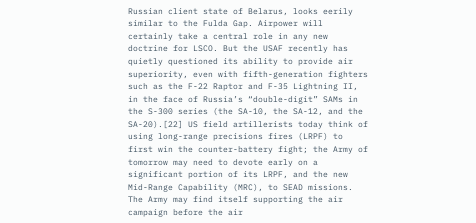Russian client state of Belarus, looks eerily similar to the Fulda Gap. Airpower will certainly take a central role in any new doctrine for LSCO. But the USAF recently has quietly questioned its ability to provide air superiority, even with fifth-generation fighters such as the F-22 Raptor and F-35 Lightning II, in the face of Russia’s “double-digit” SAMs in the S-300 series (the SA-10, the SA-12, and the SA-20).[22] US field artillerists today think of using long-range precisions fires (LRPF) to first win the counter-battery fight; the Army of tomorrow may need to devote early on a significant portion of its LRPF, and the new Mid-Range Capability (MRC), to SEAD missions. The Army may find itself supporting the air campaign before the air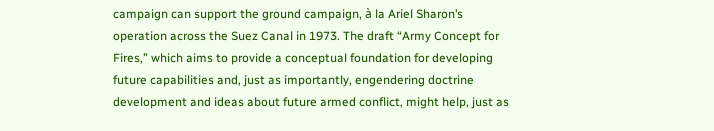campaign can support the ground campaign, à la Ariel Sharon’s operation across the Suez Canal in 1973. The draft “Army Concept for Fires,” which aims to provide a conceptual foundation for developing future capabilities and, just as importantly, engendering doctrine development and ideas about future armed conflict, might help, just as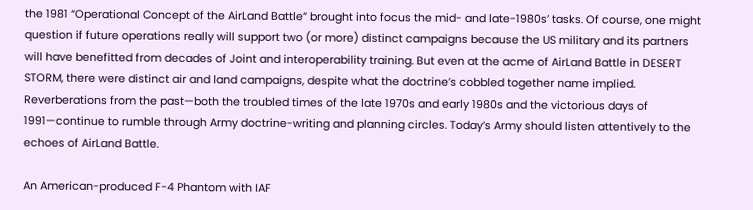the 1981 “Operational Concept of the AirLand Battle” brought into focus the mid- and late-1980s’ tasks. Of course, one might question if future operations really will support two (or more) distinct campaigns because the US military and its partners will have benefitted from decades of Joint and interoperability training. But even at the acme of AirLand Battle in DESERT STORM, there were distinct air and land campaigns, despite what the doctrine’s cobbled together name implied. Reverberations from the past—both the troubled times of the late 1970s and early 1980s and the victorious days of 1991—continue to rumble through Army doctrine-writing and planning circles. Today’s Army should listen attentively to the echoes of AirLand Battle.

An American-produced F-4 Phantom with IAF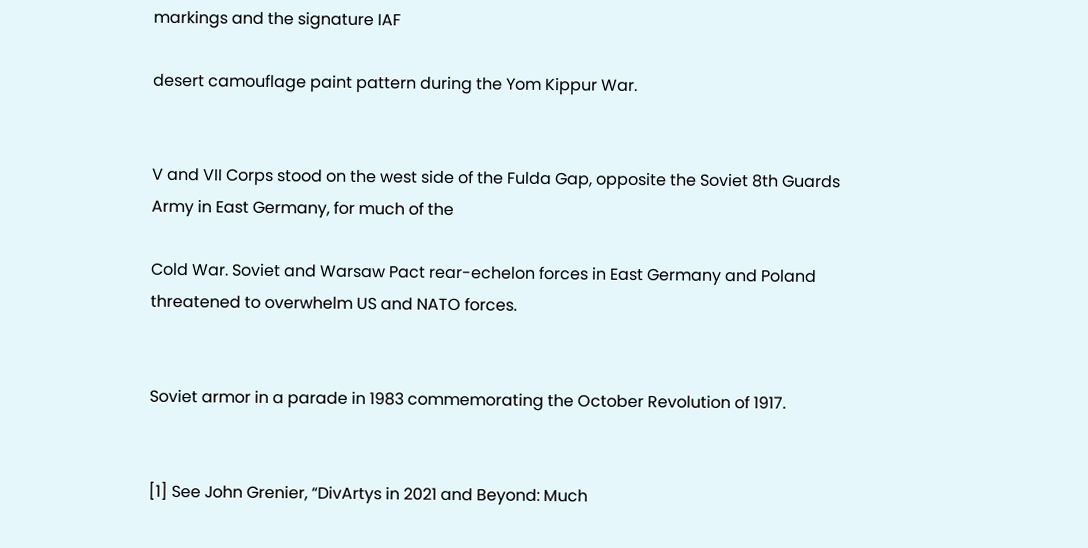markings and the signature IAF

desert camouflage paint pattern during the Yom Kippur War.


V and VII Corps stood on the west side of the Fulda Gap, opposite the Soviet 8th Guards Army in East Germany, for much of the

Cold War. Soviet and Warsaw Pact rear-echelon forces in East Germany and Poland threatened to overwhelm US and NATO forces.


Soviet armor in a parade in 1983 commemorating the October Revolution of 1917.


[1] See John Grenier, “DivArtys in 2021 and Beyond: Much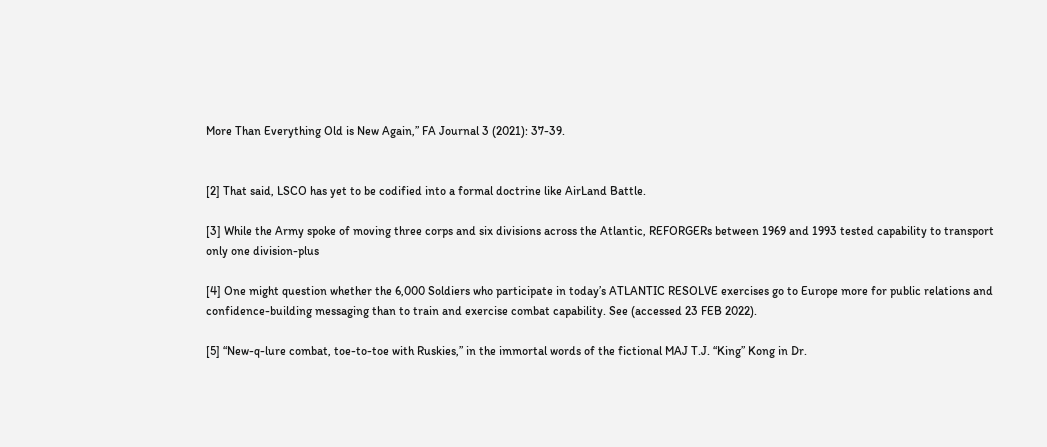More Than Everything Old is New Again,” FA Journal 3 (2021): 37-39.


[2] That said, LSCO has yet to be codified into a formal doctrine like AirLand Battle.

[3] While the Army spoke of moving three corps and six divisions across the Atlantic, REFORGERs between 1969 and 1993 tested capability to transport only one division-plus

[4] One might question whether the 6,000 Soldiers who participate in today’s ATLANTIC RESOLVE exercises go to Europe more for public relations and confidence-building messaging than to train and exercise combat capability. See (accessed 23 FEB 2022).

[5] “New-q-lure combat, toe-to-toe with Ruskies,” in the immortal words of the fictional MAJ T.J. “King” Kong in Dr.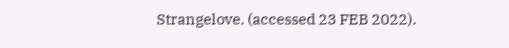Strangelove. (accessed 23 FEB 2022).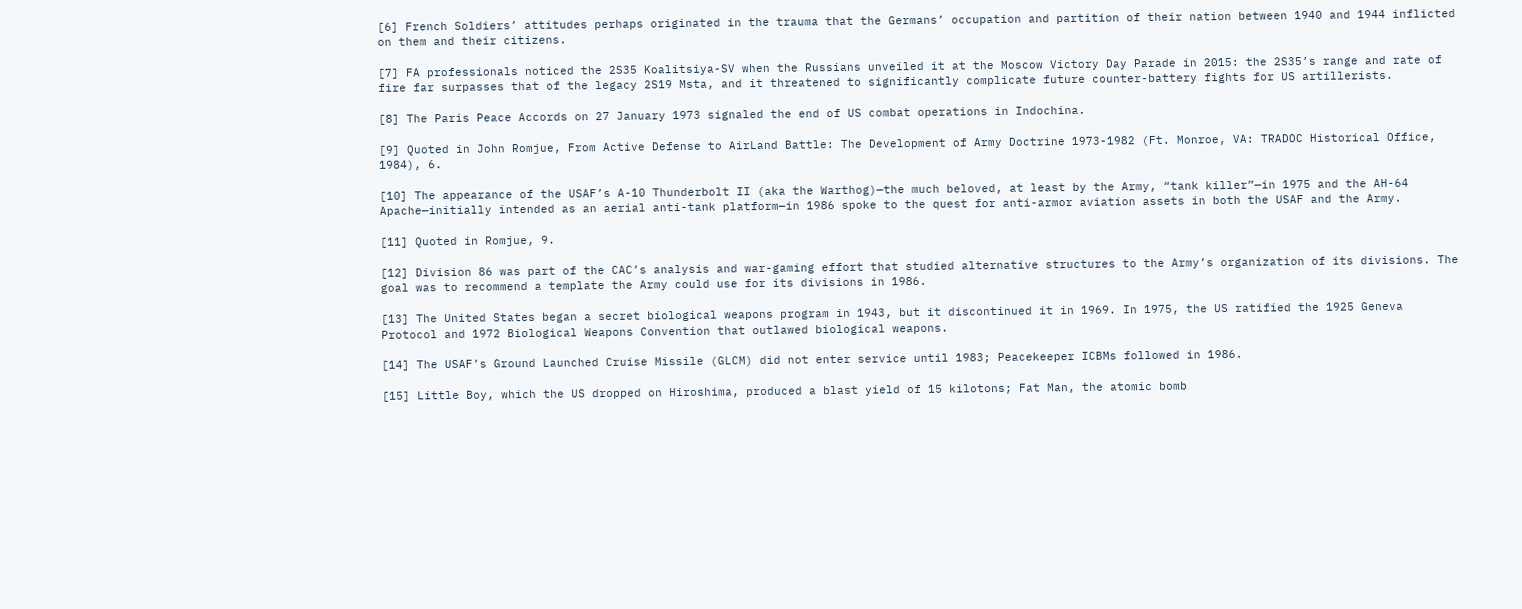[6] French Soldiers’ attitudes perhaps originated in the trauma that the Germans’ occupation and partition of their nation between 1940 and 1944 inflicted on them and their citizens.

[7] FA professionals noticed the 2S35 Koalitsiya-SV when the Russians unveiled it at the Moscow Victory Day Parade in 2015: the 2S35’s range and rate of fire far surpasses that of the legacy 2S19 Msta, and it threatened to significantly complicate future counter-battery fights for US artillerists.

[8] The Paris Peace Accords on 27 January 1973 signaled the end of US combat operations in Indochina.

[9] Quoted in John Romjue, From Active Defense to AirLand Battle: The Development of Army Doctrine 1973-1982 (Ft. Monroe, VA: TRADOC Historical Office, 1984), 6.

[10] The appearance of the USAF’s A-10 Thunderbolt II (aka the Warthog)—the much beloved, at least by the Army, “tank killer”—in 1975 and the AH-64 Apache—initially intended as an aerial anti-tank platform—in 1986 spoke to the quest for anti-armor aviation assets in both the USAF and the Army.

[11] Quoted in Romjue, 9.

[12] Division 86 was part of the CAC’s analysis and war-gaming effort that studied alternative structures to the Army’s organization of its divisions. The goal was to recommend a template the Army could use for its divisions in 1986.

[13] The United States began a secret biological weapons program in 1943, but it discontinued it in 1969. In 1975, the US ratified the 1925 Geneva Protocol and 1972 Biological Weapons Convention that outlawed biological weapons.

[14] The USAF’s Ground Launched Cruise Missile (GLCM) did not enter service until 1983; Peacekeeper ICBMs followed in 1986.

[15] Little Boy, which the US dropped on Hiroshima, produced a blast yield of 15 kilotons; Fat Man, the atomic bomb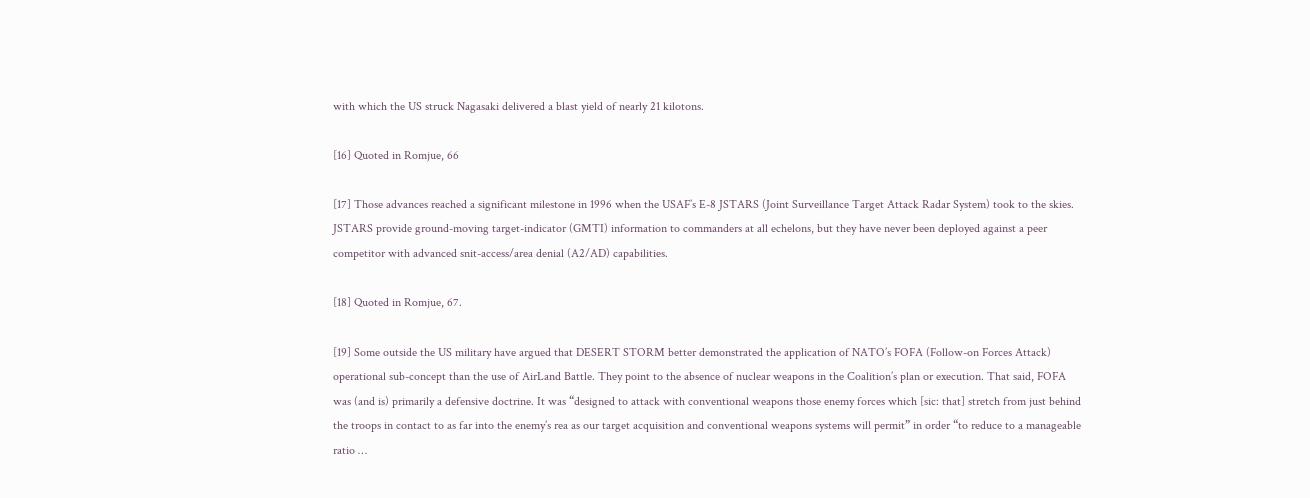with which the US struck Nagasaki delivered a blast yield of nearly 21 kilotons.

[16] Quoted in Romjue, 66

[17] Those advances reached a significant milestone in 1996 when the USAF’s E-8 JSTARS (Joint Surveillance Target Attack Radar System) took to the skies. JSTARS provide ground-moving target-indicator (GMTI) information to commanders at all echelons, but they have never been deployed against a peer competitor with advanced snit-access/area denial (A2/AD) capabilities.

[18] Quoted in Romjue, 67.

[19] Some outside the US military have argued that DESERT STORM better demonstrated the application of NATO’s FOFA (Follow-on Forces Attack) operational sub-concept than the use of AirLand Battle. They point to the absence of nuclear weapons in the Coalition’s plan or execution. That said, FOFA was (and is) primarily a defensive doctrine. It was “designed to attack with conventional weapons those enemy forces which [sic: that] stretch from just behind the troops in contact to as far into the enemy’s rea as our target acquisition and conventional weapons systems will permit” in order “to reduce to a manageable ratio …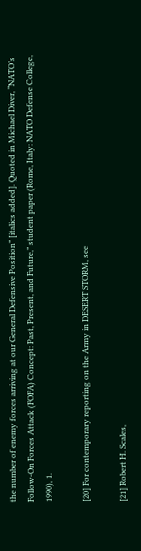the number of enemy forces arriving at our General Defensive Position” [italics added]. Quoted in Michael Diver, “NATO’s Follow-On Forces Attack (FOFA) Concept: Past, Present, and Future,” student paper (Rome, Italy: NATO Defense College, 1990), 1.

[20] For contemporary reporting on the Army in DESERT STORM, see

[21] Robert H. Scales,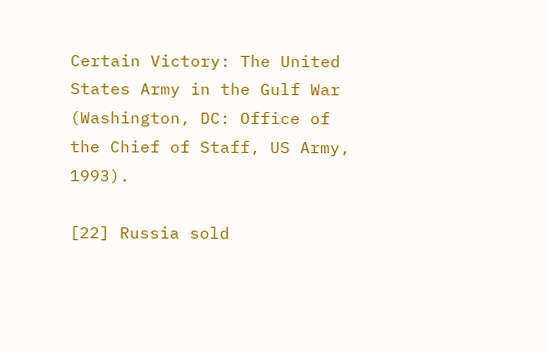Certain Victory: The United States Army in the Gulf War (Washington, DC: Office of the Chief of Staff, US Army, 1993).

[22] Russia sold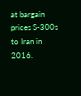at bargain prices S-300s to Iran in 2016.